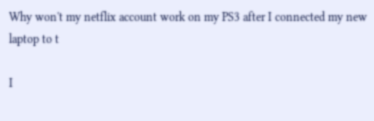Why won't my netflix account work on my PS3 after I connected my new laptop to t

I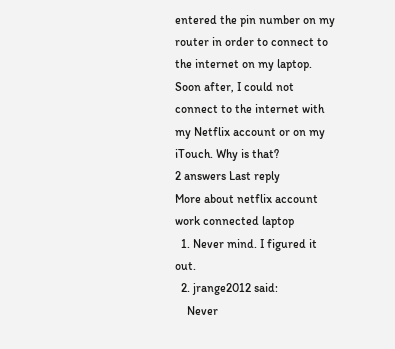entered the pin number on my router in order to connect to the internet on my laptop. Soon after, I could not connect to the internet with my Netflix account or on my iTouch. Why is that?
2 answers Last reply
More about netflix account work connected laptop
  1. Never mind. I figured it out.
  2. jrange2012 said:
    Never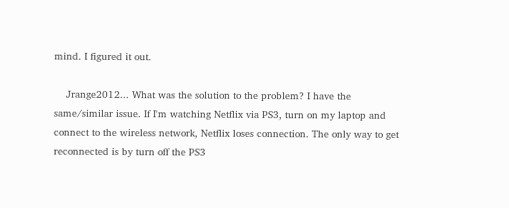mind. I figured it out.

    Jrange2012... What was the solution to the problem? I have the same/similar issue. If I'm watching Netflix via PS3, turn on my laptop and connect to the wireless network, Netflix loses connection. The only way to get reconnected is by turn off the PS3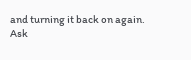and turning it back on again.
Ask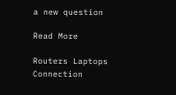a new question

Read More

Routers Laptops Connection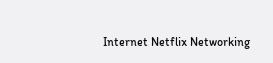Internet Netflix Networking